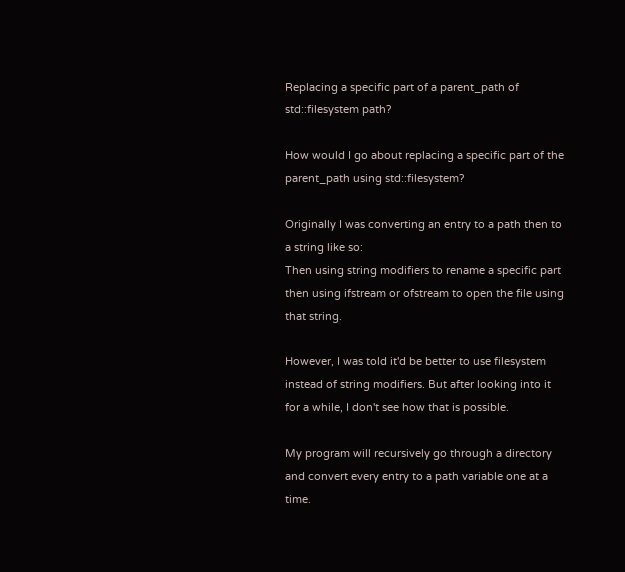Replacing a specific part of a parent_path of std::filesystem path?

How would I go about replacing a specific part of the parent_path using std::filesystem?

Originally I was converting an entry to a path then to a string like so:
Then using string modifiers to rename a specific part then using ifstream or ofstream to open the file using that string.

However, I was told it'd be better to use filesystem instead of string modifiers. But after looking into it for a while, I don't see how that is possible.

My program will recursively go through a directory and convert every entry to a path variable one at a time.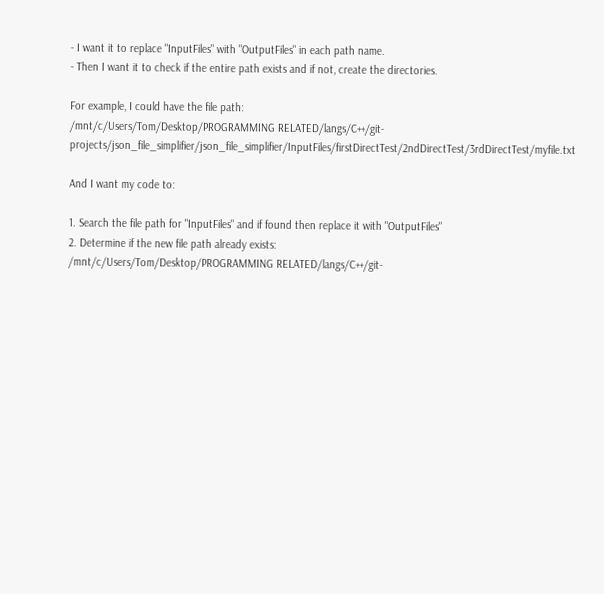- I want it to replace "InputFiles" with "OutputFiles" in each path name.
- Then I want it to check if the entire path exists and if not, create the directories.

For example, I could have the file path:
/mnt/c/Users/Tom/Desktop/PROGRAMMING RELATED/langs/C++/git-projects/json_file_simplifier/json_file_simplifier/InputFiles/firstDirectTest/2ndDirectTest/3rdDirectTest/myfile.txt

And I want my code to:

1. Search the file path for "InputFiles" and if found then replace it with "OutputFiles"
2. Determine if the new file path already exists:
/mnt/c/Users/Tom/Desktop/PROGRAMMING RELATED/langs/C++/git-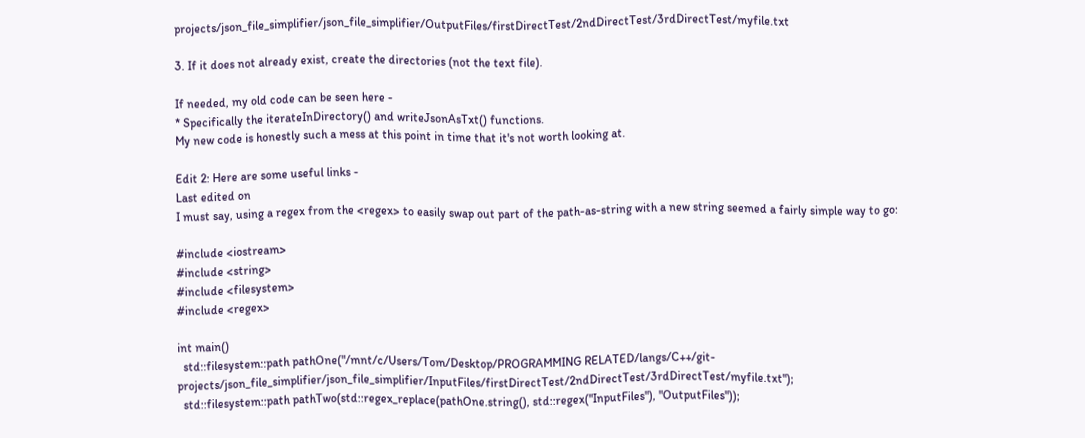projects/json_file_simplifier/json_file_simplifier/OutputFiles/firstDirectTest/2ndDirectTest/3rdDirectTest/myfile.txt

3. If it does not already exist, create the directories (not the text file).

If needed, my old code can be seen here -
* Specifically the iterateInDirectory() and writeJsonAsTxt() functions.
My new code is honestly such a mess at this point in time that it's not worth looking at.

Edit 2: Here are some useful links -
Last edited on
I must say, using a regex from the <regex> to easily swap out part of the path-as-string with a new string seemed a fairly simple way to go:

#include <iostream>
#include <string>
#include <filesystem>
#include <regex>

int main()
  std::filesystem::path pathOne("/mnt/c/Users/Tom/Desktop/PROGRAMMING RELATED/langs/C++/git-projects/json_file_simplifier/json_file_simplifier/InputFiles/firstDirectTest/2ndDirectTest/3rdDirectTest/myfile.txt");
  std::filesystem::path pathTwo(std::regex_replace(pathOne.string(), std::regex("InputFiles"), "OutputFiles"));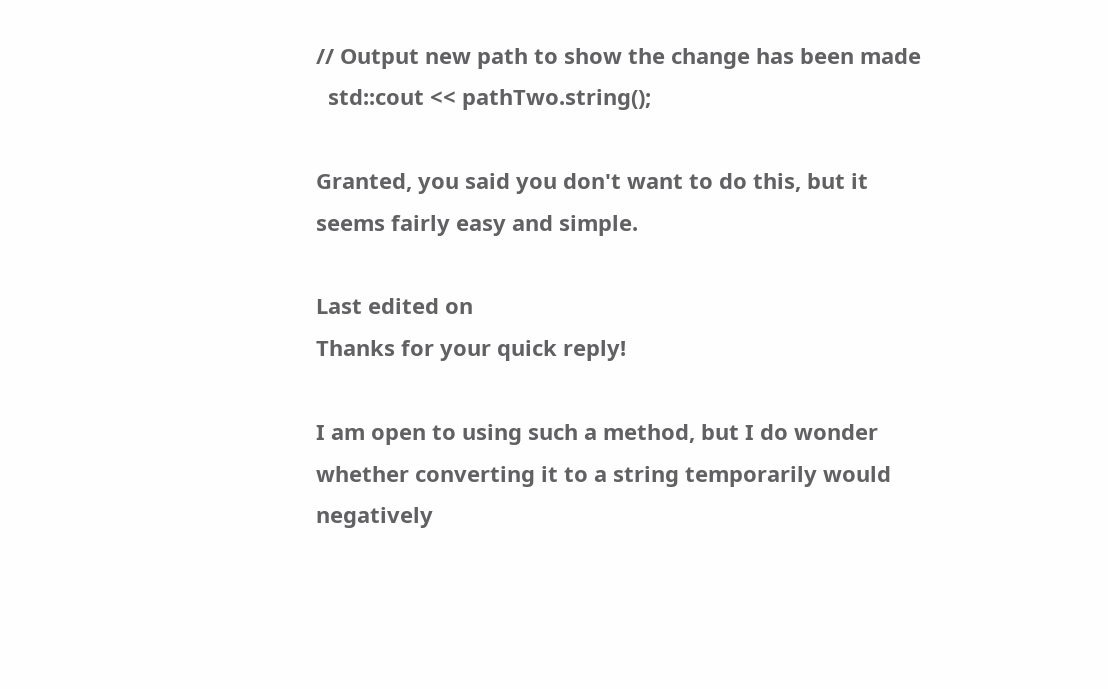// Output new path to show the change has been made
  std::cout << pathTwo.string();

Granted, you said you don't want to do this, but it seems fairly easy and simple.

Last edited on
Thanks for your quick reply!

I am open to using such a method, but I do wonder whether converting it to a string temporarily would negatively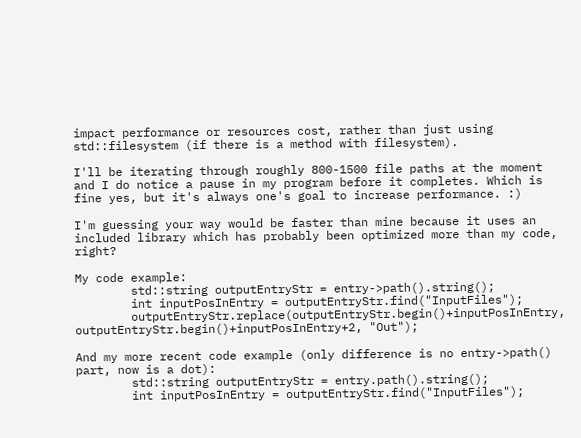impact performance or resources cost, rather than just using std::filesystem (if there is a method with filesystem).

I'll be iterating through roughly 800-1500 file paths at the moment and I do notice a pause in my program before it completes. Which is fine yes, but it's always one's goal to increase performance. :)

I'm guessing your way would be faster than mine because it uses an included library which has probably been optimized more than my code, right?

My code example:
        std::string outputEntryStr = entry->path().string();
        int inputPosInEntry = outputEntryStr.find("InputFiles");
        outputEntryStr.replace(outputEntryStr.begin()+inputPosInEntry, outputEntryStr.begin()+inputPosInEntry+2, "Out");

And my more recent code example (only difference is no entry->path() part, now is a dot):
        std::string outputEntryStr = entry.path().string();
        int inputPosInEntry = outputEntryStr.find("InputFiles");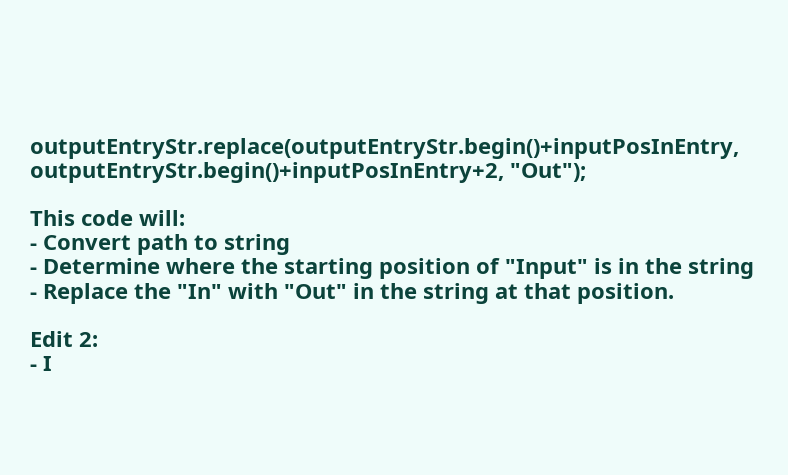outputEntryStr.replace(outputEntryStr.begin()+inputPosInEntry, outputEntryStr.begin()+inputPosInEntry+2, "Out");

This code will:
- Convert path to string
- Determine where the starting position of "Input" is in the string
- Replace the "In" with "Out" in the string at that position.

Edit 2:
- I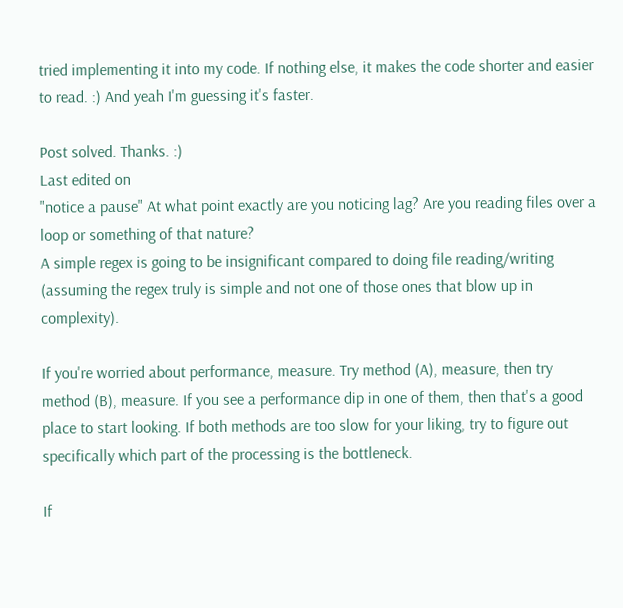tried implementing it into my code. If nothing else, it makes the code shorter and easier to read. :) And yeah I'm guessing it's faster.

Post solved. Thanks. :)
Last edited on
"notice a pause" At what point exactly are you noticing lag? Are you reading files over a loop or something of that nature?
A simple regex is going to be insignificant compared to doing file reading/writing (assuming the regex truly is simple and not one of those ones that blow up in complexity).

If you're worried about performance, measure. Try method (A), measure, then try method (B), measure. If you see a performance dip in one of them, then that's a good place to start looking. If both methods are too slow for your liking, try to figure out specifically which part of the processing is the bottleneck.

If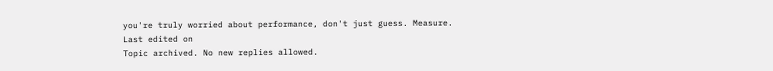you're truly worried about performance, don't just guess. Measure.
Last edited on
Topic archived. No new replies allowed.